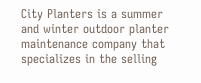City Planters is a summer and winter outdoor planter maintenance company that specializes in the selling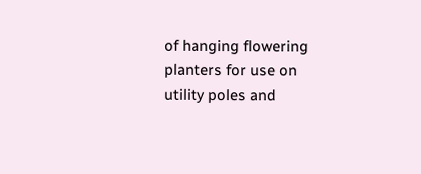of hanging flowering planters for use on utility poles and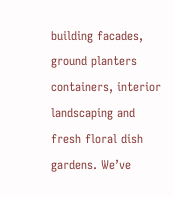building facades, ground planters containers, interior landscaping and fresh floral dish gardens. We’ve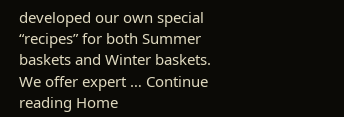developed our own special “recipes” for both Summer baskets and Winter baskets. We offer expert … Continue reading Home